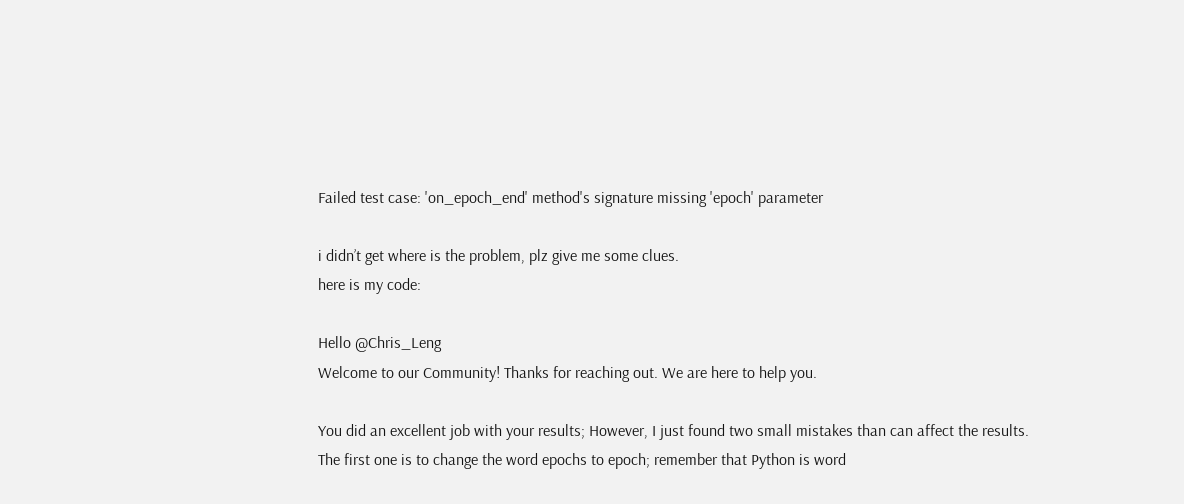Failed test case: 'on_epoch_end' method's signature missing 'epoch' parameter

i didn’t get where is the problem, plz give me some clues.
here is my code:

Hello @Chris_Leng
Welcome to our Community! Thanks for reaching out. We are here to help you.

You did an excellent job with your results; However, I just found two small mistakes than can affect the results.
The first one is to change the word epochs to epoch; remember that Python is word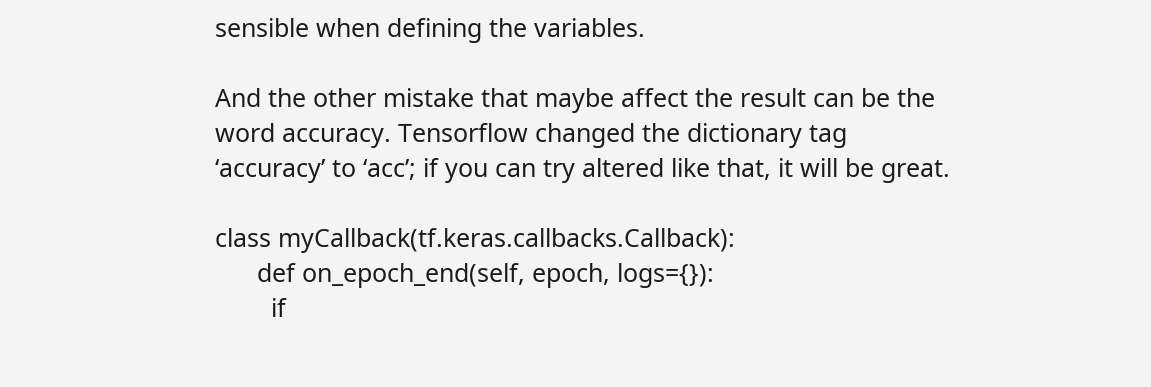sensible when defining the variables.

And the other mistake that maybe affect the result can be the word accuracy. Tensorflow changed the dictionary tag ‘accuracy’ to ‘acc’; if you can try altered like that, it will be great.

class myCallback(tf.keras.callbacks.Callback):
      def on_epoch_end(self, epoch, logs={}):
        if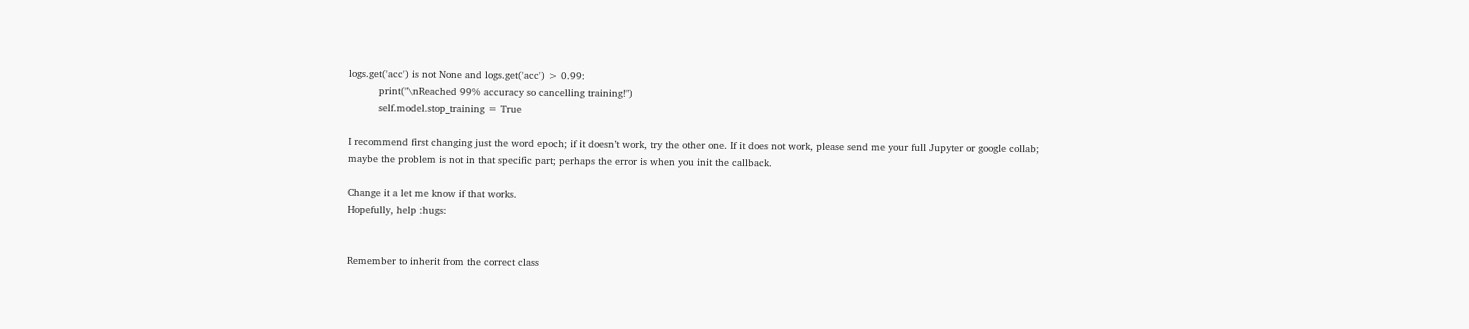logs.get('acc') is not None and logs.get('acc') > 0.99:
          print("\nReached 99% accuracy so cancelling training!")
          self.model.stop_training = True

I recommend first changing just the word epoch; if it doesn’t work, try the other one. If it does not work, please send me your full Jupyter or google collab; maybe the problem is not in that specific part; perhaps the error is when you init the callback.

Change it a let me know if that works.
Hopefully, help :hugs:


Remember to inherit from the correct class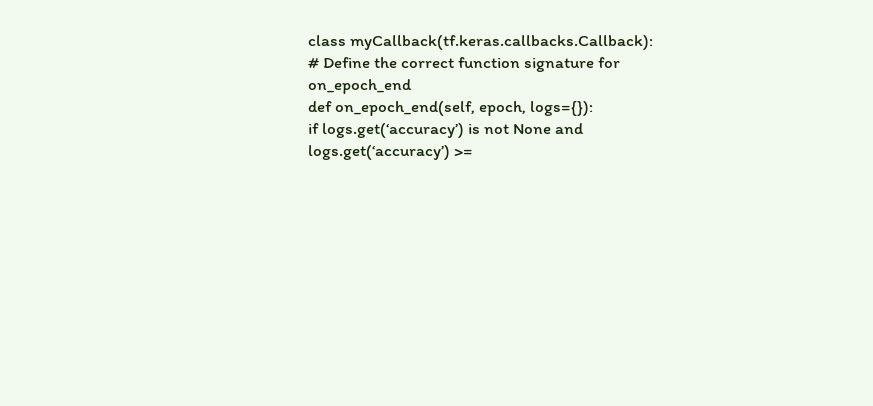class myCallback(tf.keras.callbacks.Callback):
# Define the correct function signature for on_epoch_end
def on_epoch_end(self, epoch, logs={}):
if logs.get(‘accuracy’) is not None and logs.get(‘accuracy’) >=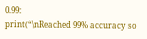0.99:
print(“\nReached 99% accuracy so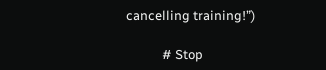cancelling training!”)

            # Stop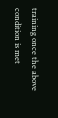training once the above condition is met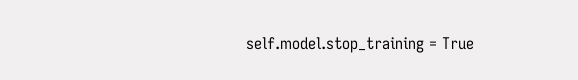self.model.stop_training = True